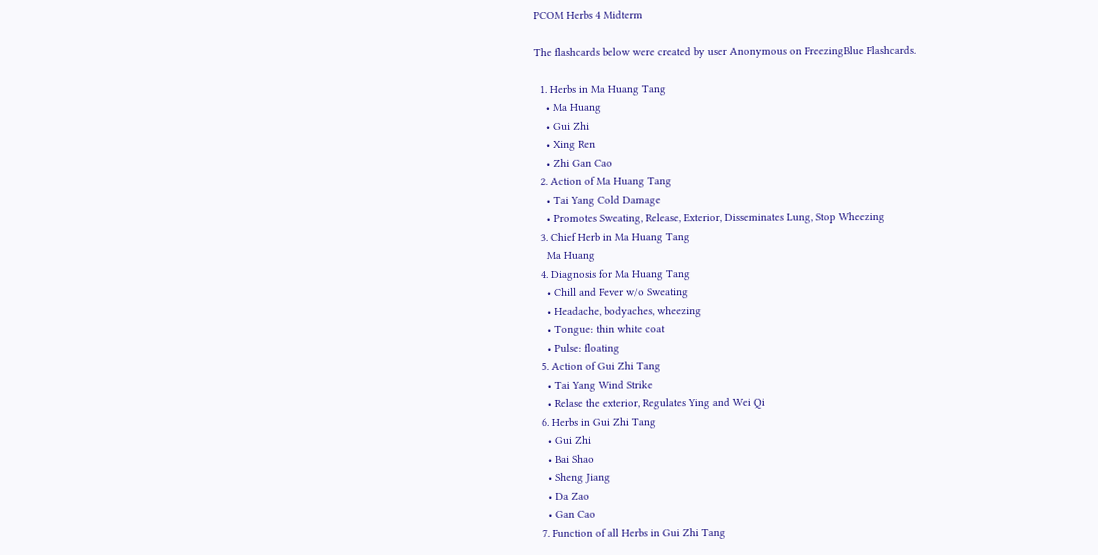PCOM Herbs 4 Midterm

The flashcards below were created by user Anonymous on FreezingBlue Flashcards.

  1. Herbs in Ma Huang Tang
    • Ma Huang
    • Gui Zhi
    • Xing Ren
    • Zhi Gan Cao
  2. Action of Ma Huang Tang
    • Tai Yang Cold Damage
    • Promotes Sweating, Release, Exterior, Disseminates Lung, Stop Wheezing
  3. Chief Herb in Ma Huang Tang
    Ma Huang
  4. Diagnosis for Ma Huang Tang
    • Chill and Fever w/o Sweating
    • Headache, bodyaches, wheezing
    • Tongue: thin white coat
    • Pulse: floating
  5. Action of Gui Zhi Tang
    • Tai Yang Wind Strike
    • Relase the exterior, Regulates Ying and Wei Qi
  6. Herbs in Gui Zhi Tang
    • Gui Zhi
    • Bai Shao
    • Sheng Jiang
    • Da Zao
    • Gan Cao
  7. Function of all Herbs in Gui Zhi Tang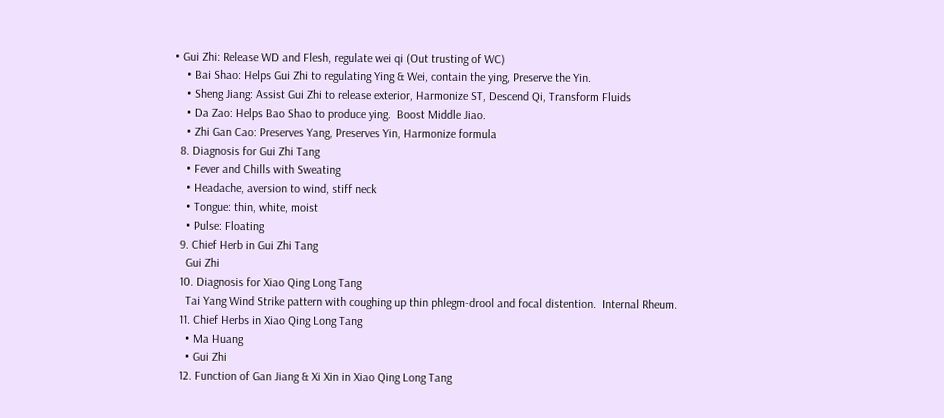• Gui Zhi: Release WD and Flesh, regulate wei qi (Out trusting of WC)
    • Bai Shao: Helps Gui Zhi to regulating Ying & Wei, contain the ying, Preserve the Yin.
    • Sheng Jiang: Assist Gui Zhi to release exterior, Harmonize ST, Descend Qi, Transform Fluids
    • Da Zao: Helps Bao Shao to produce ying.  Boost Middle Jiao.
    • Zhi Gan Cao: Preserves Yang, Preserves Yin, Harmonize formula
  8. Diagnosis for Gui Zhi Tang
    • Fever and Chills with Sweating
    • Headache, aversion to wind, stiff neck
    • Tongue: thin, white, moist
    • Pulse: Floating
  9. Chief Herb in Gui Zhi Tang
    Gui Zhi
  10. Diagnosis for Xiao Qing Long Tang
    Tai Yang Wind Strike pattern with coughing up thin phlegm-drool and focal distention.  Internal Rheum.
  11. Chief Herbs in Xiao Qing Long Tang
    • Ma Huang
    • Gui Zhi
  12. Function of Gan Jiang & Xi Xin in Xiao Qing Long Tang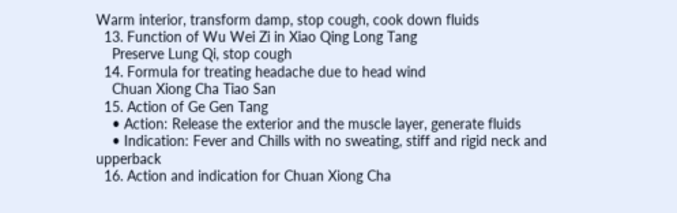Warm interior, transform damp, stop cough, cook down fluids
  13. Function of Wu Wei Zi in Xiao Qing Long Tang
    Preserve Lung Qi, stop cough
  14. Formula for treating headache due to head wind
    Chuan Xiong Cha Tiao San
  15. Action of Ge Gen Tang
    • Action: Release the exterior and the muscle layer, generate fluids
    • Indication: Fever and Chills with no sweating, stiff and rigid neck and upperback
  16. Action and indication for Chuan Xiong Cha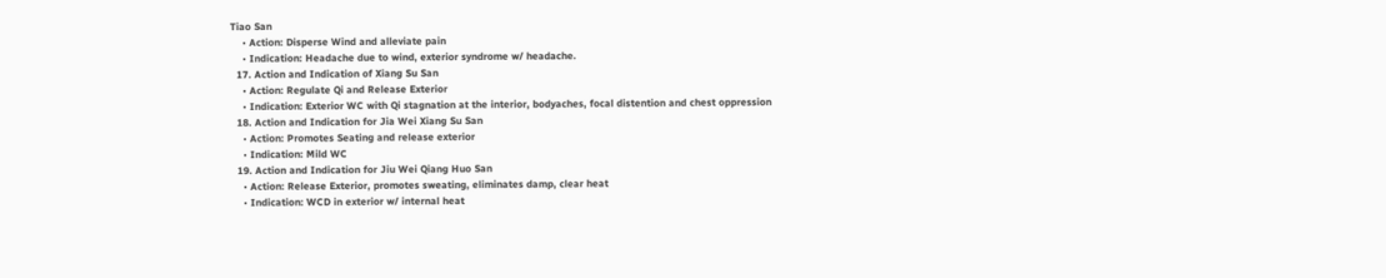Tiao San
    • Action: Disperse Wind and alleviate pain
    • Indication: Headache due to wind, exterior syndrome w/ headache.
  17. Action and Indication of Xiang Su San
    • Action: Regulate Qi and Release Exterior
    • Indication: Exterior WC with Qi stagnation at the interior, bodyaches, focal distention and chest oppression
  18. Action and Indication for Jia Wei Xiang Su San
    • Action: Promotes Seating and release exterior
    • Indication: Mild WC
  19. Action and Indication for Jiu Wei Qiang Huo San
    • Action: Release Exterior, promotes sweating, eliminates damp, clear heat
    • Indication: WCD in exterior w/ internal heat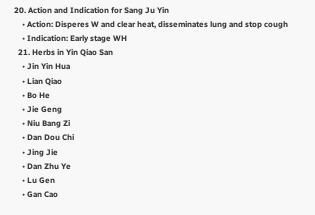20. Action and Indication for Sang Ju Yin
    • Action: Disperes W and clear heat, disseminates lung and stop cough
    • Indication: Early stage WH
  21. Herbs in Yin Qiao San
    • Jin Yin Hua
    • Lian Qiao
    • Bo He
    • Jie Geng
    • Niu Bang Zi
    • Dan Dou Chi
    • Jing Jie
    • Dan Zhu Ye
    • Lu Gen
    • Gan Cao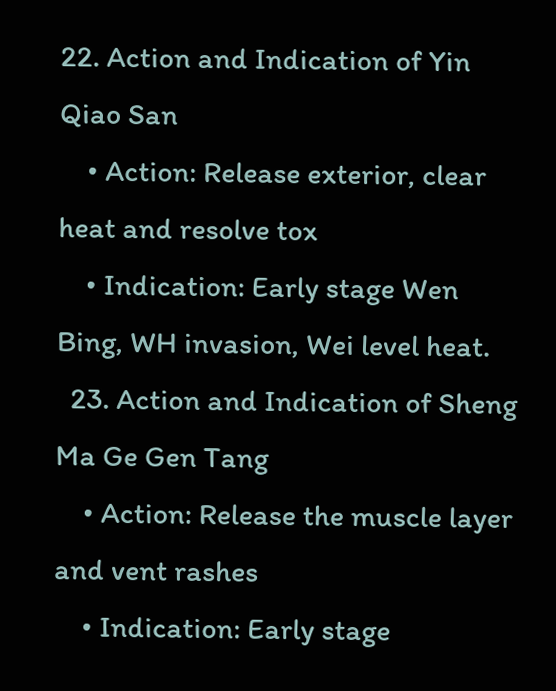22. Action and Indication of Yin Qiao San
    • Action: Release exterior, clear heat and resolve tox
    • Indication: Early stage Wen Bing, WH invasion, Wei level heat.
  23. Action and Indication of Sheng Ma Ge Gen Tang
    • Action: Release the muscle layer and vent rashes
    • Indication: Early stage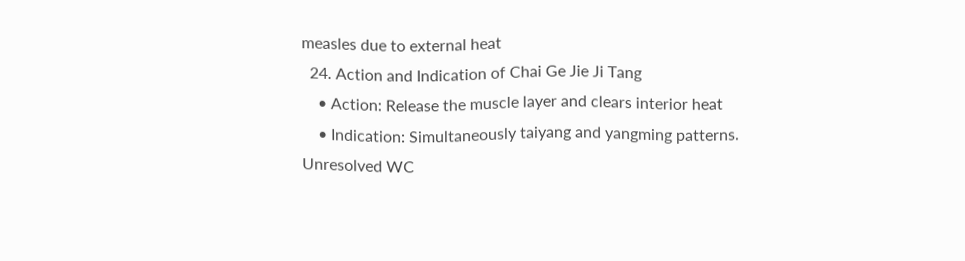measles due to external heat
  24. Action and Indication of Chai Ge Jie Ji Tang
    • Action: Release the muscle layer and clears interior heat
    • Indication: Simultaneously taiyang and yangming patterns.  Unresolved WC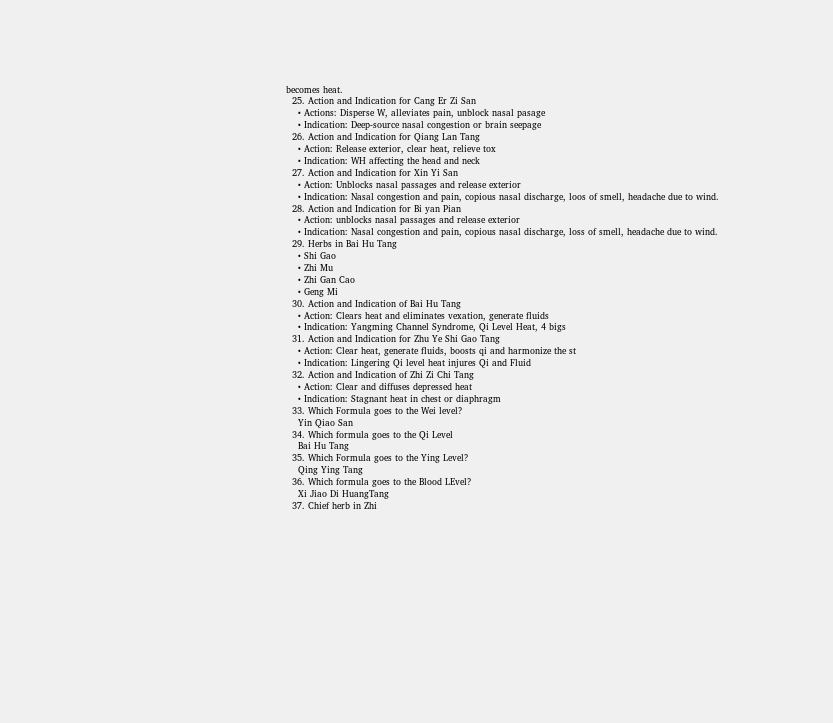becomes heat.
  25. Action and Indication for Cang Er Zi San
    • Actions: Disperse W, alleviates pain, unblock nasal pasage
    • Indication: Deep-source nasal congestion or brain seepage
  26. Action and Indication for Qiang Lan Tang
    • Action: Release exterior, clear heat, relieve tox
    • Indication: WH affecting the head and neck
  27. Action and Indication for Xin Yi San
    • Action: Unblocks nasal passages and release exterior
    • Indication: Nasal congestion and pain, copious nasal discharge, loos of smell, headache due to wind.
  28. Action and Indication for Bi yan Pian
    • Action: unblocks nasal passages and release exterior
    • Indication: Nasal congestion and pain, copious nasal discharge, loss of smell, headache due to wind.
  29. Herbs in Bai Hu Tang
    • Shi Gao
    • Zhi Mu
    • Zhi Gan Cao
    • Geng Mi
  30. Action and Indication of Bai Hu Tang
    • Action: Clears heat and eliminates vexation, generate fluids
    • Indication: Yangming Channel Syndrome, Qi Level Heat, 4 bigs
  31. Action and Indication for Zhu Ye Shi Gao Tang
    • Action: Clear heat, generate fluids, boosts qi and harmonize the st
    • Indication: Lingering Qi level heat injures Qi and Fluid
  32. Action and Indication of Zhi Zi Chi Tang
    • Action: Clear and diffuses depressed heat
    • Indication: Stagnant heat in chest or diaphragm
  33. Which Formula goes to the Wei level?
    Yin Qiao San
  34. Which formula goes to the Qi Level
    Bai Hu Tang
  35. Which Formula goes to the Ying Level?
    Qing Ying Tang
  36. Which formula goes to the Blood LEvel?
    Xi Jiao Di HuangTang
  37. Chief herb in Zhi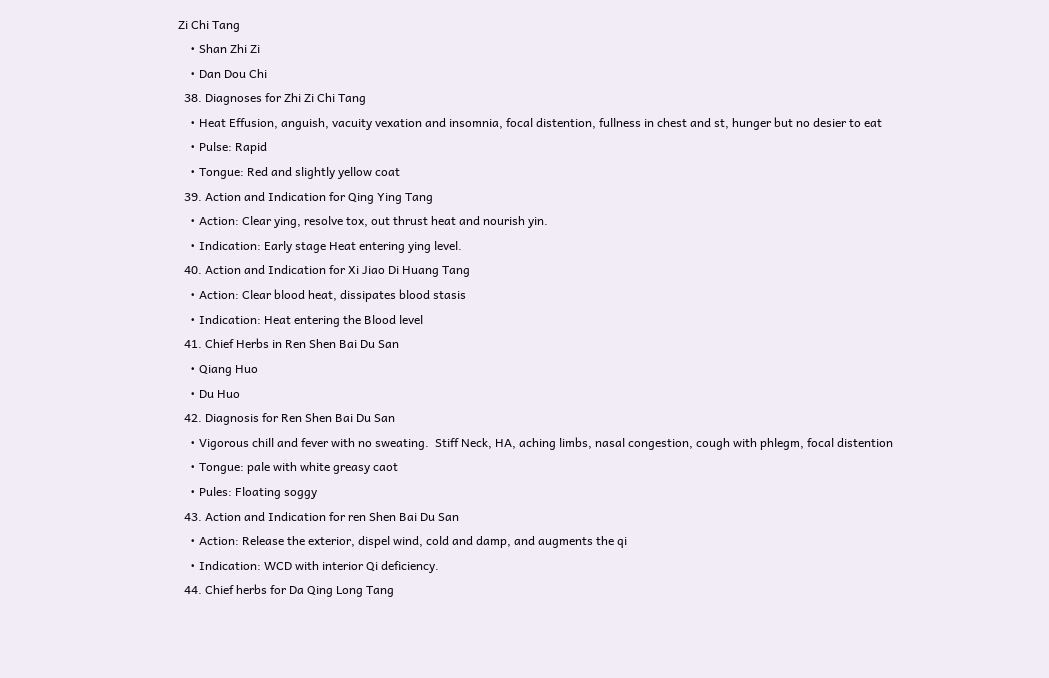Zi Chi Tang
    • Shan Zhi Zi
    • Dan Dou Chi
  38. Diagnoses for Zhi Zi Chi Tang
    • Heat Effusion, anguish, vacuity vexation and insomnia, focal distention, fullness in chest and st, hunger but no desier to eat
    • Pulse: Rapid
    • Tongue: Red and slightly yellow coat
  39. Action and Indication for Qing Ying Tang
    • Action: Clear ying, resolve tox, out thrust heat and nourish yin.
    • Indication: Early stage Heat entering ying level.
  40. Action and Indication for Xi Jiao Di Huang Tang
    • Action: Clear blood heat, dissipates blood stasis
    • Indication: Heat entering the Blood level
  41. Chief Herbs in Ren Shen Bai Du San
    • Qiang Huo
    • Du Huo
  42. Diagnosis for Ren Shen Bai Du San
    • Vigorous chill and fever with no sweating.  Stiff Neck, HA, aching limbs, nasal congestion, cough with phlegm, focal distention
    • Tongue: pale with white greasy caot
    • Pules: Floating soggy
  43. Action and Indication for ren Shen Bai Du San
    • Action: Release the exterior, dispel wind, cold and damp, and augments the qi
    • Indication: WCD with interior Qi deficiency.
  44. Chief herbs for Da Qing Long Tang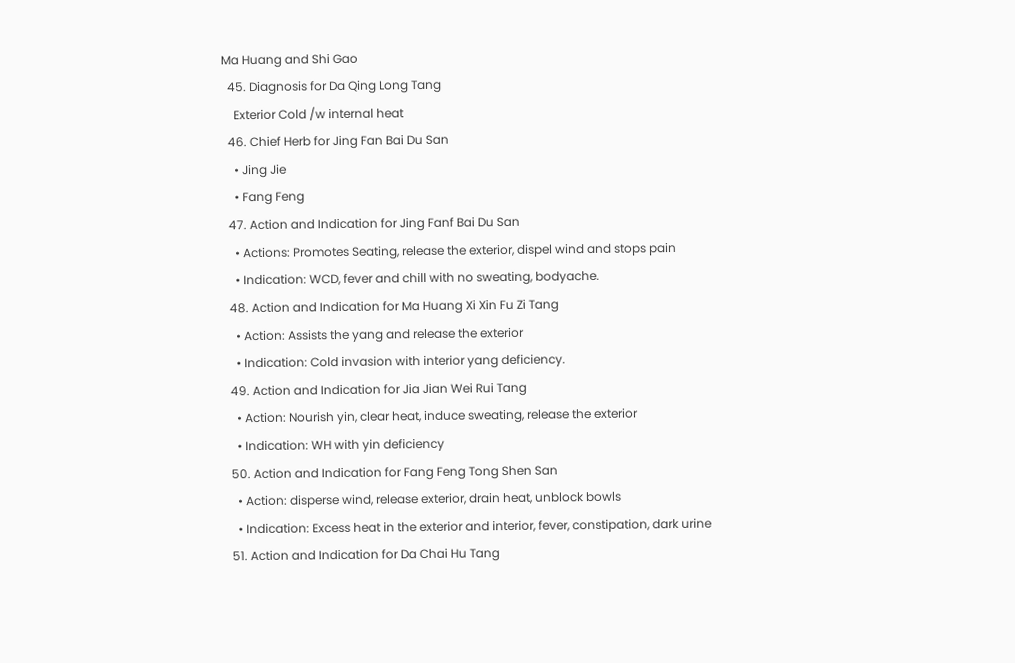Ma Huang and Shi Gao
  45. Diagnosis for Da Qing Long Tang
    Exterior Cold /w internal heat
  46. Chief Herb for Jing Fan Bai Du San
    • Jing Jie
    • Fang Feng
  47. Action and Indication for Jing Fanf Bai Du San
    • Actions: Promotes Seating, release the exterior, dispel wind and stops pain
    • Indication: WCD, fever and chill with no sweating, bodyache.
  48. Action and Indication for Ma Huang Xi Xin Fu Zi Tang
    • Action: Assists the yang and release the exterior
    • Indication: Cold invasion with interior yang deficiency.
  49. Action and Indication for Jia Jian Wei Rui Tang
    • Action: Nourish yin, clear heat, induce sweating, release the exterior
    • Indication: WH with yin deficiency
  50. Action and Indication for Fang Feng Tong Shen San
    • Action: disperse wind, release exterior, drain heat, unblock bowls
    • Indication: Excess heat in the exterior and interior, fever, constipation, dark urine
  51. Action and Indication for Da Chai Hu Tang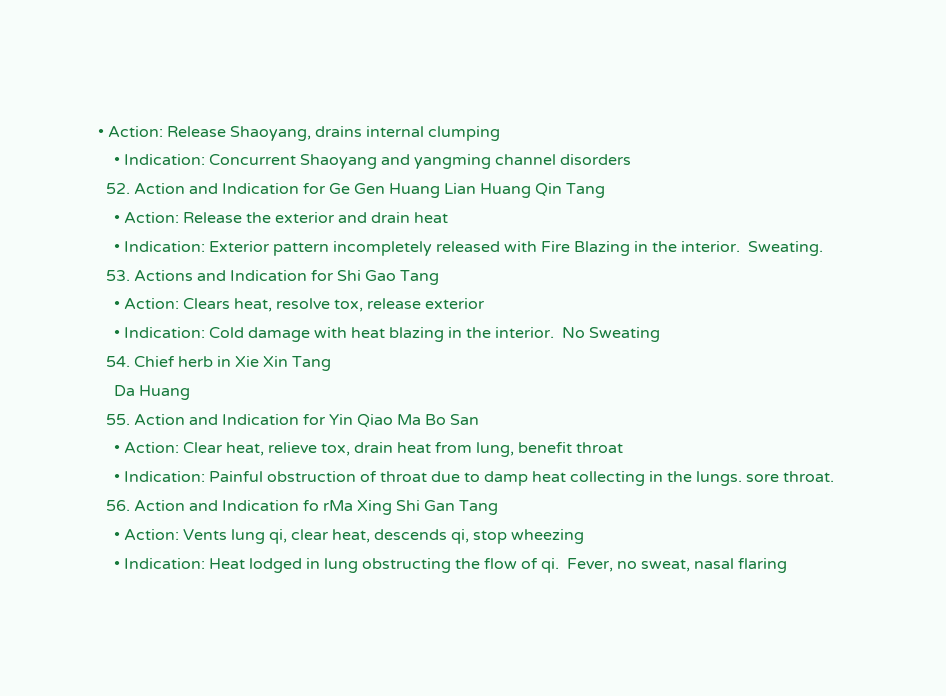• Action: Release Shaoyang, drains internal clumping
    • Indication: Concurrent Shaoyang and yangming channel disorders
  52. Action and Indication for Ge Gen Huang Lian Huang Qin Tang
    • Action: Release the exterior and drain heat
    • Indication: Exterior pattern incompletely released with Fire Blazing in the interior.  Sweating.
  53. Actions and Indication for Shi Gao Tang
    • Action: Clears heat, resolve tox, release exterior
    • Indication: Cold damage with heat blazing in the interior.  No Sweating
  54. Chief herb in Xie Xin Tang
    Da Huang
  55. Action and Indication for Yin Qiao Ma Bo San
    • Action: Clear heat, relieve tox, drain heat from lung, benefit throat
    • Indication: Painful obstruction of throat due to damp heat collecting in the lungs. sore throat.
  56. Action and Indication fo rMa Xing Shi Gan Tang
    • Action: Vents lung qi, clear heat, descends qi, stop wheezing
    • Indication: Heat lodged in lung obstructing the flow of qi.  Fever, no sweat, nasal flaring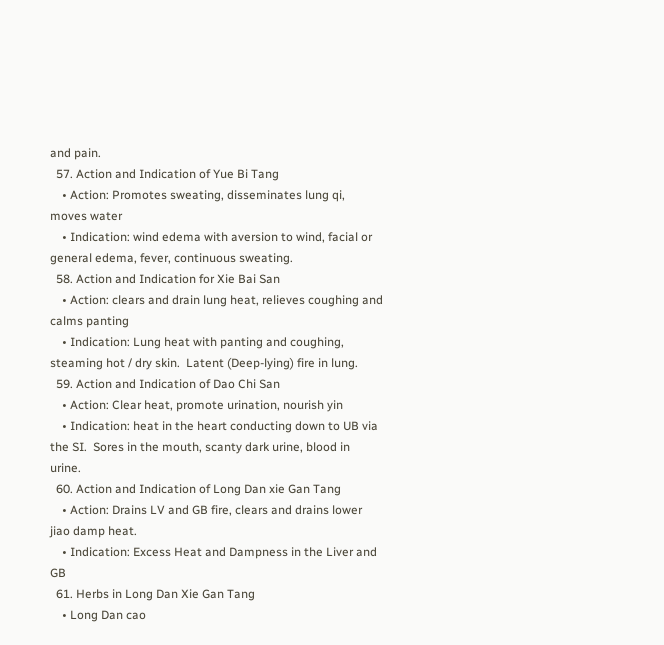and pain.
  57. Action and Indication of Yue Bi Tang
    • Action: Promotes sweating, disseminates lung qi, moves water
    • Indication: wind edema with aversion to wind, facial or general edema, fever, continuous sweating.
  58. Action and Indication for Xie Bai San
    • Action: clears and drain lung heat, relieves coughing and calms panting
    • Indication: Lung heat with panting and coughing, steaming hot / dry skin.  Latent (Deep-lying) fire in lung.
  59. Action and Indication of Dao Chi San
    • Action: Clear heat, promote urination, nourish yin
    • Indication: heat in the heart conducting down to UB via the SI.  Sores in the mouth, scanty dark urine, blood in urine.
  60. Action and Indication of Long Dan xie Gan Tang
    • Action: Drains LV and GB fire, clears and drains lower jiao damp heat.
    • Indication: Excess Heat and Dampness in the Liver and GB
  61. Herbs in Long Dan Xie Gan Tang
    • Long Dan cao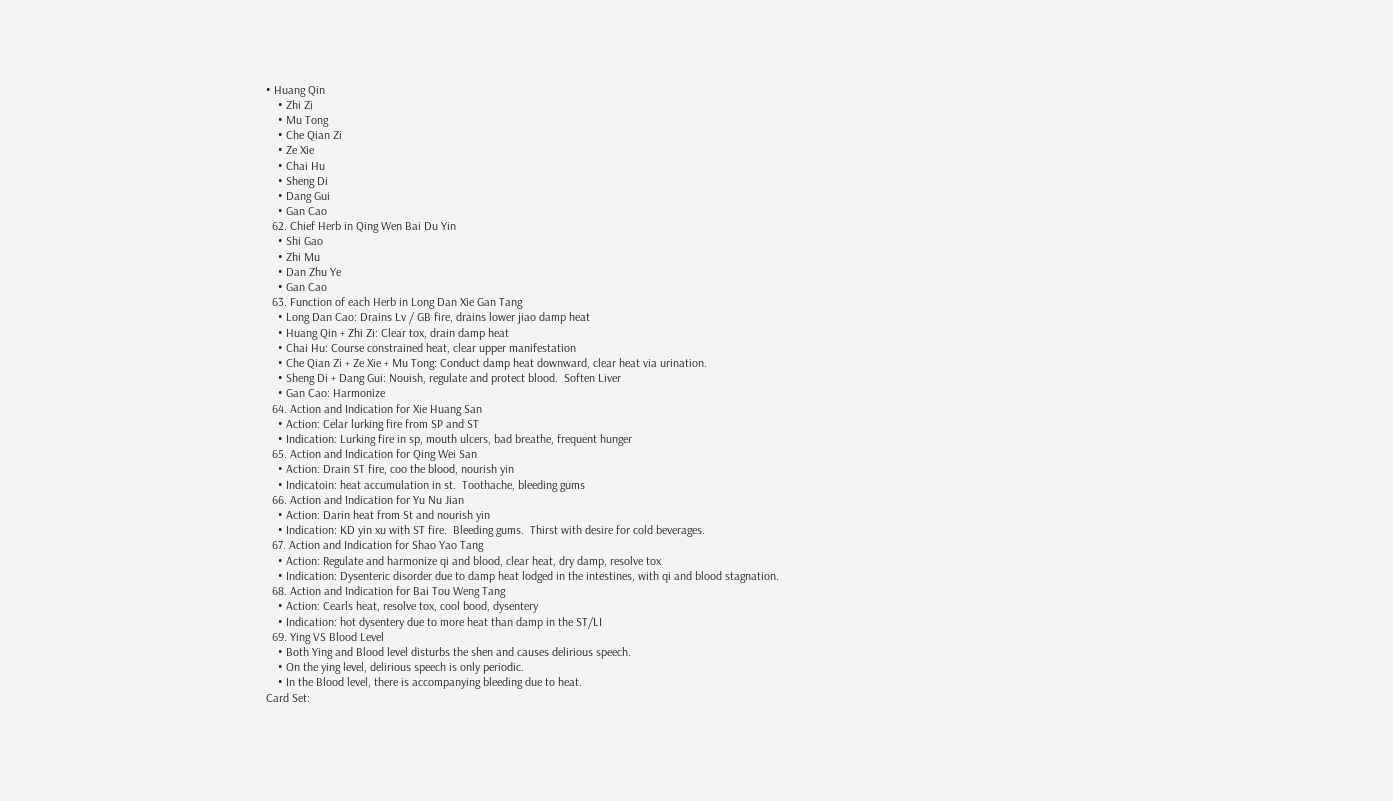• Huang Qin
    • Zhi Zi
    • Mu Tong
    • Che Qian Zi
    • Ze Xie
    • Chai Hu
    • Sheng Di
    • Dang Gui
    • Gan Cao
  62. Chief Herb in Qing Wen Bai Du Yin
    • Shi Gao
    • Zhi Mu
    • Dan Zhu Ye
    • Gan Cao
  63. Function of each Herb in Long Dan Xie Gan Tang
    • Long Dan Cao: Drains Lv / GB fire, drains lower jiao damp heat
    • Huang Qin + Zhi Zi: Clear tox, drain damp heat
    • Chai Hu: Course constrained heat, clear upper manifestation
    • Che Qian Zi + Ze Xie + Mu Tong: Conduct damp heat downward, clear heat via urination.
    • Sheng Di + Dang Gui: Nouish, regulate and protect blood.  Soften Liver
    • Gan Cao: Harmonize
  64. Action and Indication for Xie Huang San
    • Action: Celar lurking fire from SP and ST
    • Indication: Lurking fire in sp, mouth ulcers, bad breathe, frequent hunger
  65. Action and Indication for Qing Wei San
    • Action: Drain ST fire, coo the blood, nourish yin
    • Indicatoin: heat accumulation in st.  Toothache, bleeding gums
  66. Action and Indication for Yu Nu Jian
    • Action: Darin heat from St and nourish yin
    • Indication: KD yin xu with ST fire.  Bleeding gums.  Thirst with desire for cold beverages.
  67. Action and Indication for Shao Yao Tang
    • Action: Regulate and harmonize qi and blood, clear heat, dry damp, resolve tox
    • Indication: Dysenteric disorder due to damp heat lodged in the intestines, with qi and blood stagnation.
  68. Action and Indication for Bai Tou Weng Tang
    • Action: Cearls heat, resolve tox, cool bood, dysentery
    • Indication: hot dysentery due to more heat than damp in the ST/LI
  69. Ying VS Blood Level
    • Both Ying and Blood level disturbs the shen and causes delirious speech.
    • On the ying level, delirious speech is only periodic.
    • In the Blood level, there is accompanying bleeding due to heat.
Card Set: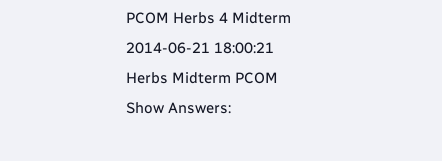PCOM Herbs 4 Midterm
2014-06-21 18:00:21
Herbs Midterm PCOM
Show Answers: